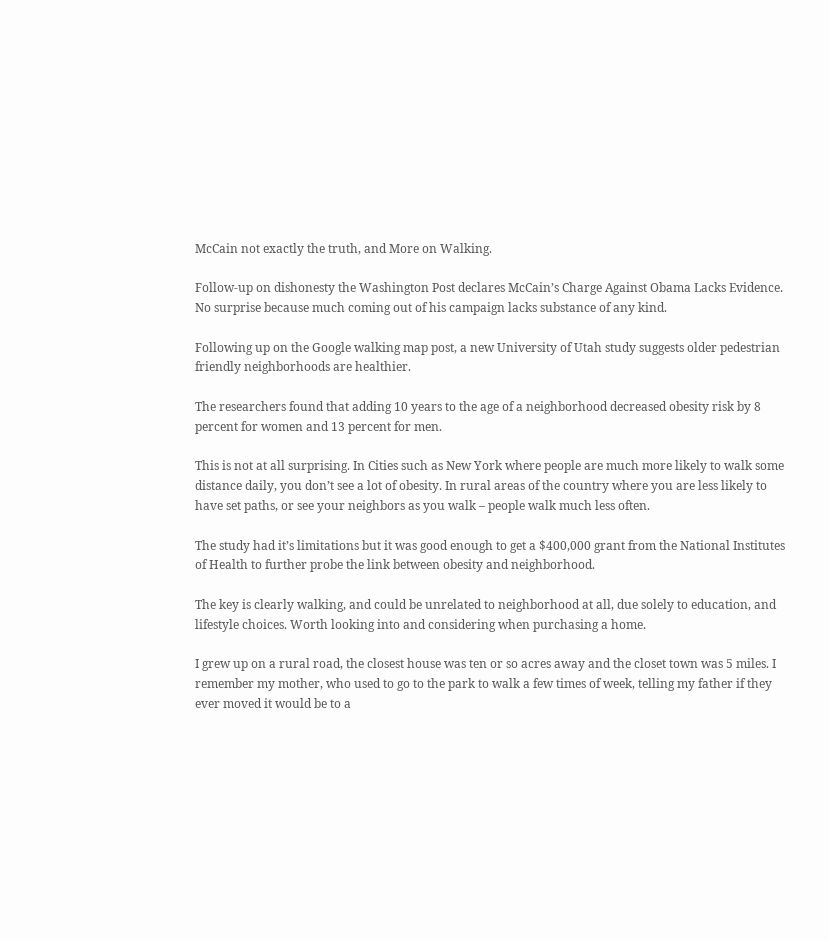McCain not exactly the truth, and More on Walking.

Follow-up on dishonesty the Washington Post declares McCain’s Charge Against Obama Lacks Evidence. No surprise because much coming out of his campaign lacks substance of any kind.

Following up on the Google walking map post, a new University of Utah study suggests older pedestrian friendly neighborhoods are healthier.

The researchers found that adding 10 years to the age of a neighborhood decreased obesity risk by 8 percent for women and 13 percent for men.

This is not at all surprising. In Cities such as New York where people are much more likely to walk some distance daily, you don’t see a lot of obesity. In rural areas of the country where you are less likely to have set paths, or see your neighbors as you walk – people walk much less often.

The study had it’s limitations but it was good enough to get a $400,000 grant from the National Institutes of Health to further probe the link between obesity and neighborhood.

The key is clearly walking, and could be unrelated to neighborhood at all, due solely to education, and lifestyle choices. Worth looking into and considering when purchasing a home.

I grew up on a rural road, the closest house was ten or so acres away and the closet town was 5 miles. I remember my mother, who used to go to the park to walk a few times of week, telling my father if they ever moved it would be to a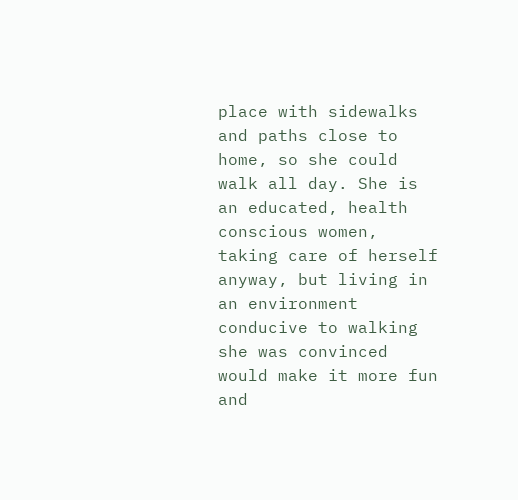place with sidewalks and paths close to home, so she could walk all day. She is an educated, health conscious women, taking care of herself anyway, but living in an environment conducive to walking she was convinced would make it more fun and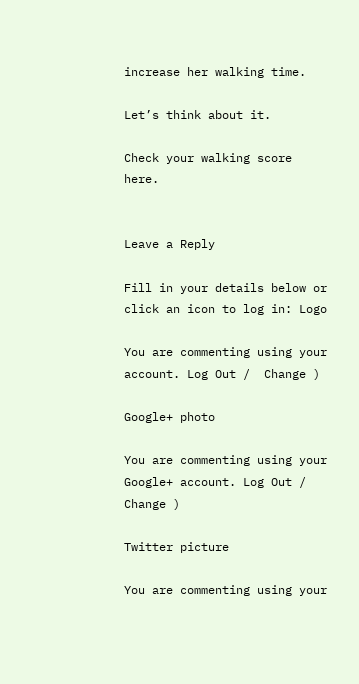increase her walking time.

Let’s think about it.

Check your walking score here.


Leave a Reply

Fill in your details below or click an icon to log in: Logo

You are commenting using your account. Log Out /  Change )

Google+ photo

You are commenting using your Google+ account. Log Out /  Change )

Twitter picture

You are commenting using your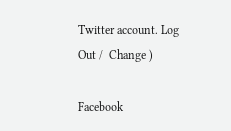Twitter account. Log Out /  Change )

Facebook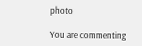photo

You are commenting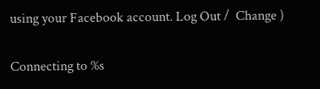using your Facebook account. Log Out /  Change )


Connecting to %s